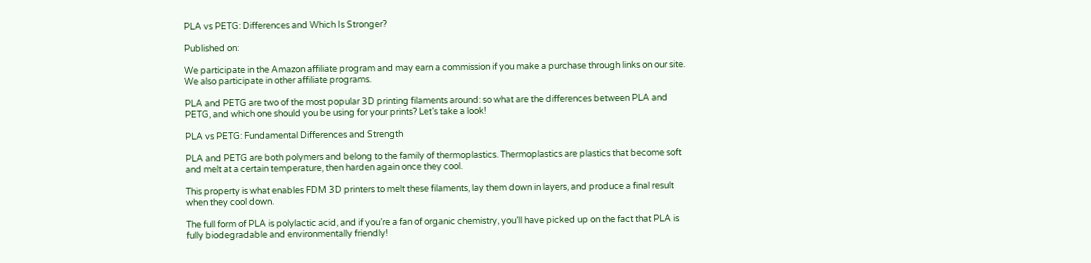PLA vs PETG: Differences and Which Is Stronger?

Published on:

We participate in the Amazon affiliate program and may earn a commission if you make a purchase through links on our site. We also participate in other affiliate programs.

PLA and PETG are two of the most popular 3D printing filaments around: so what are the differences between PLA and PETG, and which one should you be using for your prints? Let’s take a look!

PLA vs PETG: Fundamental Differences and Strength

PLA and PETG are both polymers and belong to the family of thermoplastics. Thermoplastics are plastics that become soft and melt at a certain temperature, then harden again once they cool.

This property is what enables FDM 3D printers to melt these filaments, lay them down in layers, and produce a final result when they cool down.

The full form of PLA is polylactic acid, and if you’re a fan of organic chemistry, you’ll have picked up on the fact that PLA is fully biodegradable and environmentally friendly!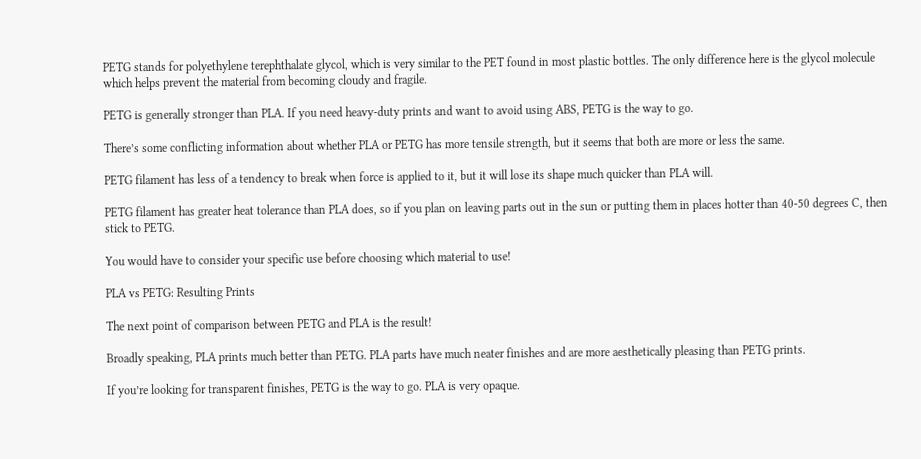PETG stands for polyethylene terephthalate glycol, which is very similar to the PET found in most plastic bottles. The only difference here is the glycol molecule which helps prevent the material from becoming cloudy and fragile.

PETG is generally stronger than PLA. If you need heavy-duty prints and want to avoid using ABS, PETG is the way to go.

There’s some conflicting information about whether PLA or PETG has more tensile strength, but it seems that both are more or less the same.

PETG filament has less of a tendency to break when force is applied to it, but it will lose its shape much quicker than PLA will.

PETG filament has greater heat tolerance than PLA does, so if you plan on leaving parts out in the sun or putting them in places hotter than 40-50 degrees C, then stick to PETG.

You would have to consider your specific use before choosing which material to use!

PLA vs PETG: Resulting Prints

The next point of comparison between PETG and PLA is the result!

Broadly speaking, PLA prints much better than PETG. PLA parts have much neater finishes and are more aesthetically pleasing than PETG prints.

If you’re looking for transparent finishes, PETG is the way to go. PLA is very opaque.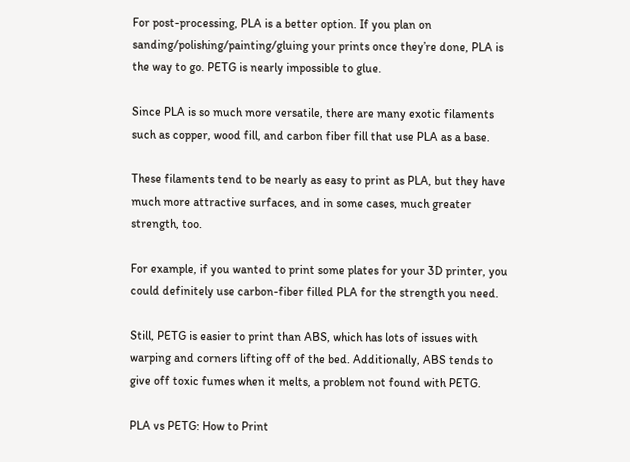For post-processing, PLA is a better option. If you plan on sanding/polishing/painting/gluing your prints once they’re done, PLA is the way to go. PETG is nearly impossible to glue.

Since PLA is so much more versatile, there are many exotic filaments such as copper, wood fill, and carbon fiber fill that use PLA as a base.

These filaments tend to be nearly as easy to print as PLA, but they have much more attractive surfaces, and in some cases, much greater strength, too.

For example, if you wanted to print some plates for your 3D printer, you could definitely use carbon-fiber filled PLA for the strength you need.

Still, PETG is easier to print than ABS, which has lots of issues with warping and corners lifting off of the bed. Additionally, ABS tends to give off toxic fumes when it melts, a problem not found with PETG.

PLA vs PETG: How to Print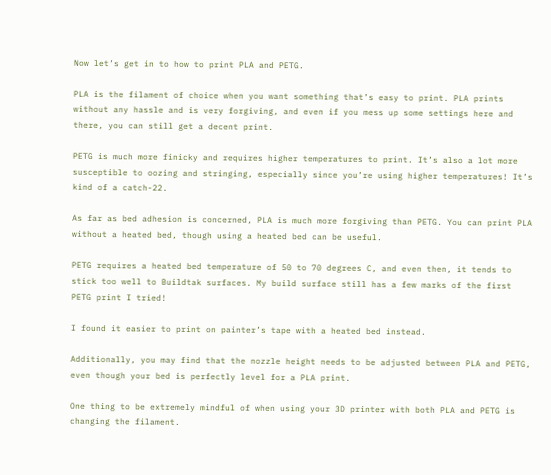Now let’s get in to how to print PLA and PETG.

PLA is the filament of choice when you want something that’s easy to print. PLA prints without any hassle and is very forgiving, and even if you mess up some settings here and there, you can still get a decent print.

PETG is much more finicky and requires higher temperatures to print. It’s also a lot more susceptible to oozing and stringing, especially since you’re using higher temperatures! It’s kind of a catch-22.

As far as bed adhesion is concerned, PLA is much more forgiving than PETG. You can print PLA without a heated bed, though using a heated bed can be useful.

PETG requires a heated bed temperature of 50 to 70 degrees C, and even then, it tends to stick too well to Buildtak surfaces. My build surface still has a few marks of the first PETG print I tried!

I found it easier to print on painter’s tape with a heated bed instead.

Additionally, you may find that the nozzle height needs to be adjusted between PLA and PETG, even though your bed is perfectly level for a PLA print.

One thing to be extremely mindful of when using your 3D printer with both PLA and PETG is changing the filament.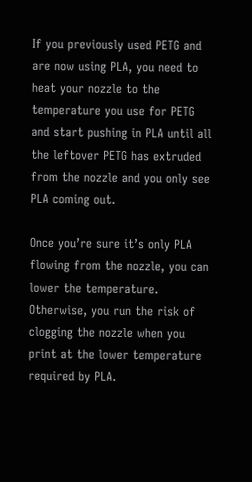If you previously used PETG and are now using PLA, you need to heat your nozzle to the temperature you use for PETG and start pushing in PLA until all the leftover PETG has extruded from the nozzle and you only see PLA coming out.

Once you’re sure it’s only PLA flowing from the nozzle, you can lower the temperature. Otherwise, you run the risk of clogging the nozzle when you print at the lower temperature required by PLA.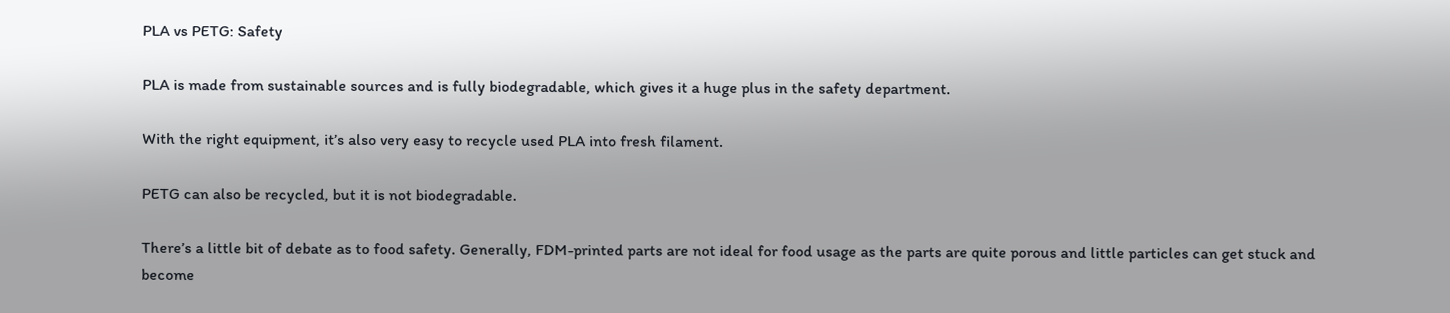PLA vs PETG: Safety

PLA is made from sustainable sources and is fully biodegradable, which gives it a huge plus in the safety department.

With the right equipment, it’s also very easy to recycle used PLA into fresh filament.

PETG can also be recycled, but it is not biodegradable.

There’s a little bit of debate as to food safety. Generally, FDM-printed parts are not ideal for food usage as the parts are quite porous and little particles can get stuck and become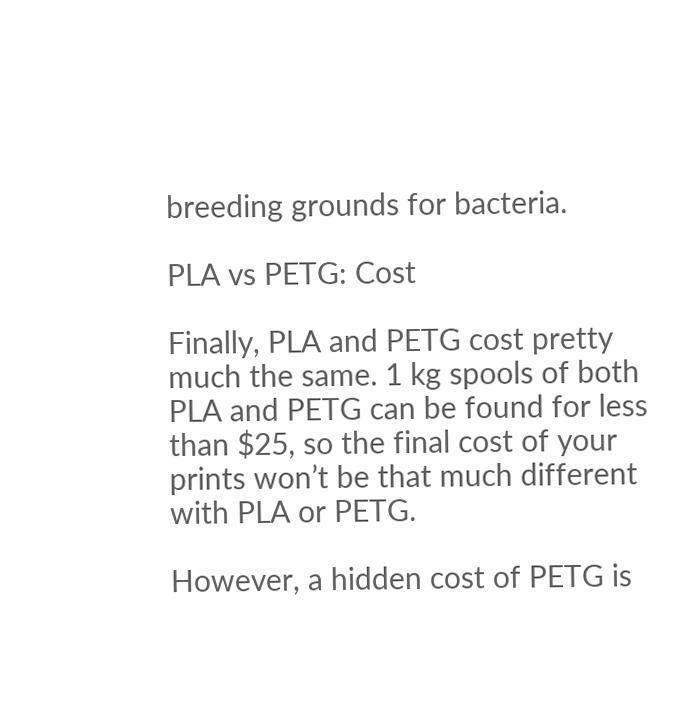breeding grounds for bacteria.

PLA vs PETG: Cost

Finally, PLA and PETG cost pretty much the same. 1 kg spools of both PLA and PETG can be found for less than $25, so the final cost of your prints won’t be that much different with PLA or PETG.

However, a hidden cost of PETG is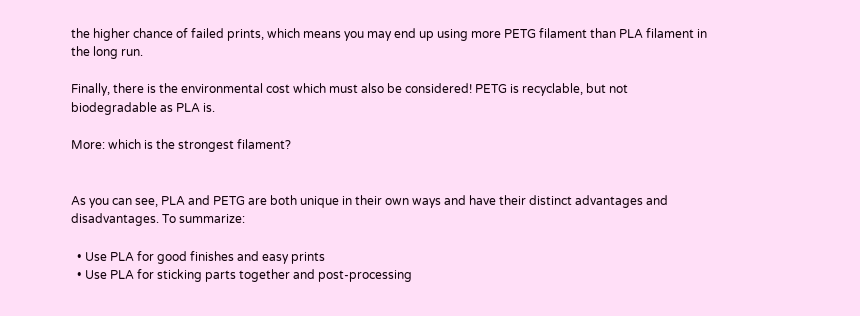the higher chance of failed prints, which means you may end up using more PETG filament than PLA filament in the long run.

Finally, there is the environmental cost which must also be considered! PETG is recyclable, but not biodegradable as PLA is.

More: which is the strongest filament?


As you can see, PLA and PETG are both unique in their own ways and have their distinct advantages and disadvantages. To summarize:

  • Use PLA for good finishes and easy prints
  • Use PLA for sticking parts together and post-processing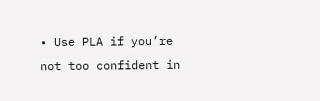• Use PLA if you’re not too confident in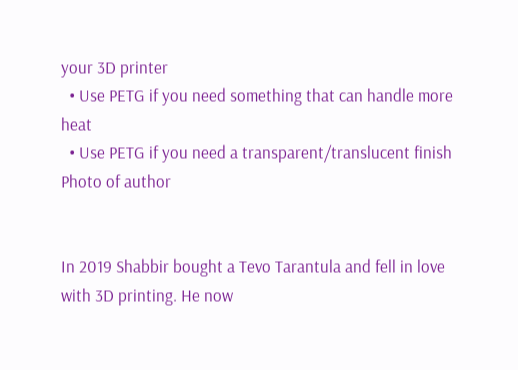your 3D printer
  • Use PETG if you need something that can handle more heat
  • Use PETG if you need a transparent/translucent finish
Photo of author


In 2019 Shabbir bought a Tevo Tarantula and fell in love with 3D printing. He now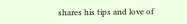shares his tips and love of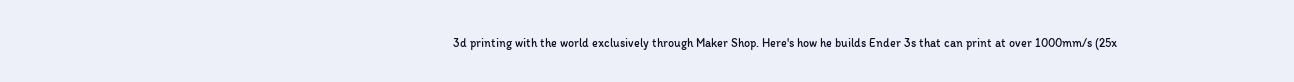3d printing with the world exclusively through Maker Shop. Here's how he builds Ender 3s that can print at over 1000mm/s (25x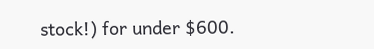stock!) for under $600.